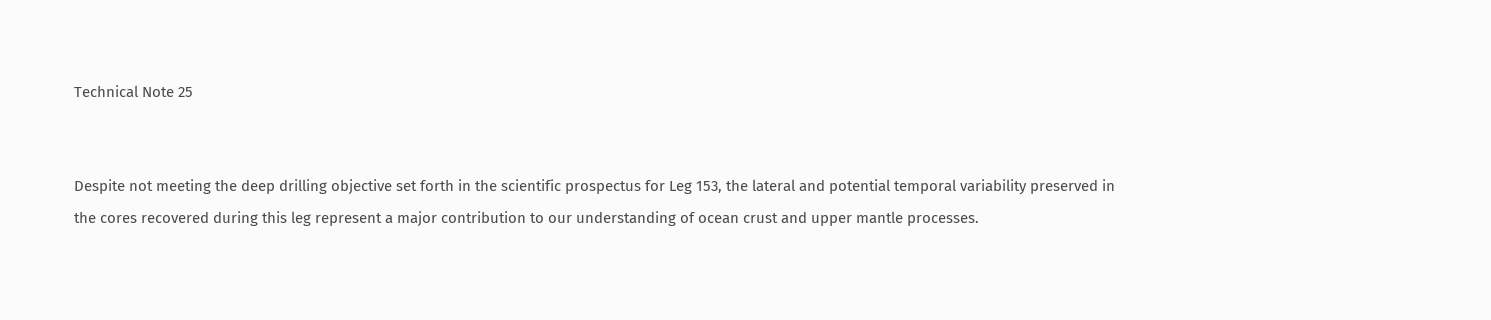Technical Note 25


Despite not meeting the deep drilling objective set forth in the scientific prospectus for Leg 153, the lateral and potential temporal variability preserved in the cores recovered during this leg represent a major contribution to our understanding of ocean crust and upper mantle processes.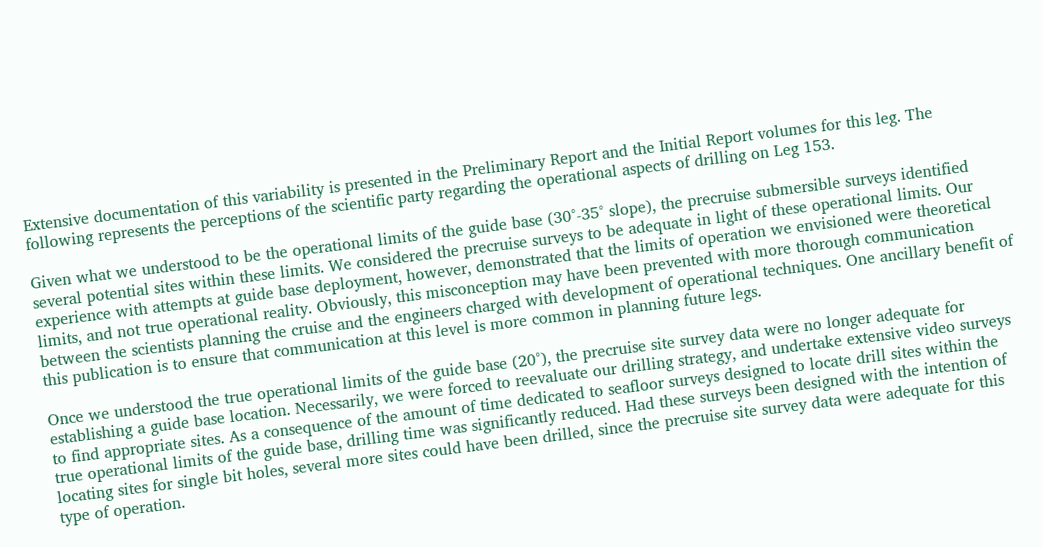Extensive documentation of this variability is presented in the Preliminary Report and the Initial Report volumes for this leg. The following represents the perceptions of the scientific party regarding the operational aspects of drilling on Leg 153.

Given what we understood to be the operational limits of the guide base (30°-35° slope), the precruise submersible surveys identified several potential sites within these limits. We considered the precruise surveys to be adequate in light of these operational limits. Our experience with attempts at guide base deployment, however, demonstrated that the limits of operation we envisioned were theoretical limits, and not true operational reality. Obviously, this misconception may have been prevented with more thorough communication between the scientists planning the cruise and the engineers charged with development of operational techniques. One ancillary benefit of this publication is to ensure that communication at this level is more common in planning future legs.

Once we understood the true operational limits of the guide base (20°), the precruise site survey data were no longer adequate for establishing a guide base location. Necessarily, we were forced to reevaluate our drilling strategy, and undertake extensive video surveys to find appropriate sites. As a consequence of the amount of time dedicated to seafloor surveys designed to locate drill sites within the true operational limits of the guide base, drilling time was significantly reduced. Had these surveys been designed with the intention of locating sites for single bit holes, several more sites could have been drilled, since the precruise site survey data were adequate for this type of operation.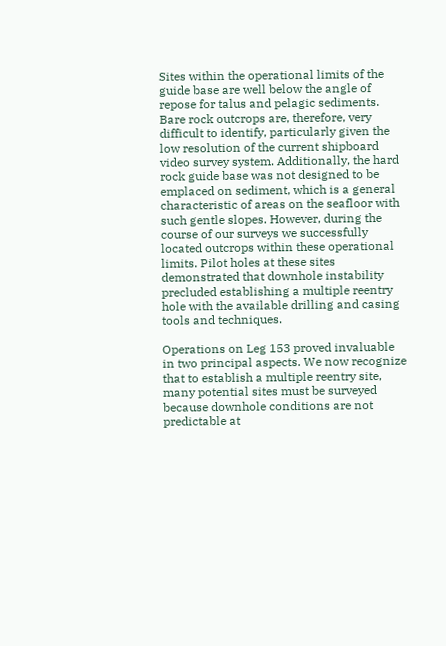Sites within the operational limits of the guide base are well below the angle of repose for talus and pelagic sediments. Bare rock outcrops are, therefore, very difficult to identify, particularly given the low resolution of the current shipboard video survey system. Additionally, the hard rock guide base was not designed to be emplaced on sediment, which is a general characteristic of areas on the seafloor with such gentle slopes. However, during the course of our surveys we successfully located outcrops within these operational limits. Pilot holes at these sites demonstrated that downhole instability precluded establishing a multiple reentry hole with the available drilling and casing tools and techniques.

Operations on Leg 153 proved invaluable in two principal aspects. We now recognize that to establish a multiple reentry site, many potential sites must be surveyed because downhole conditions are not predictable at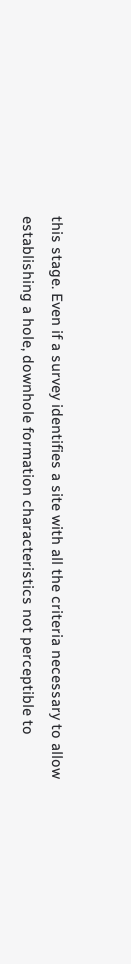this stage. Even if a survey identifies a site with all the criteria necessary to allow establishing a hole, downhole formation characteristics not perceptible to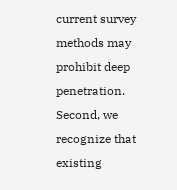current survey methods may prohibit deep penetration. Second, we recognize that existing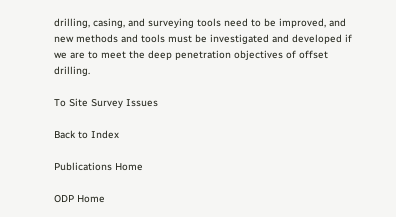drilling, casing, and surveying tools need to be improved, and new methods and tools must be investigated and developed if we are to meet the deep penetration objectives of offset drilling.

To Site Survey Issues

Back to Index

Publications Home

ODP Home